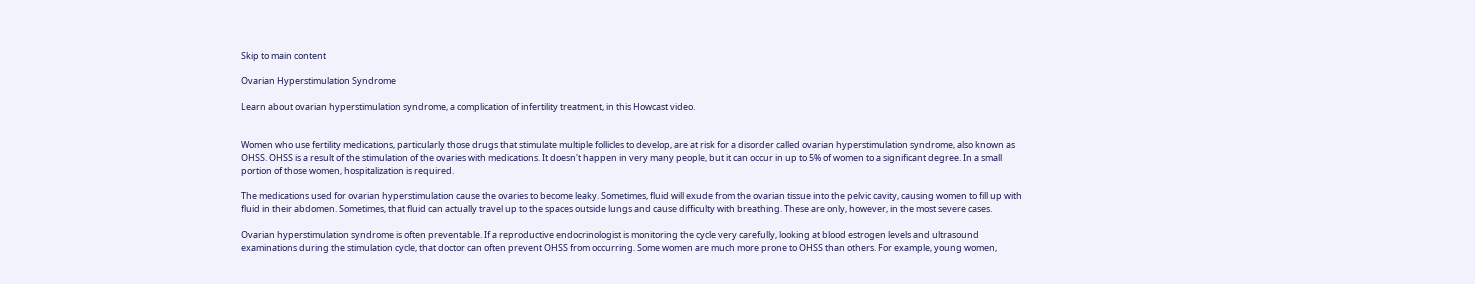Skip to main content

Ovarian Hyperstimulation Syndrome

Learn about ovarian hyperstimulation syndrome, a complication of infertility treatment, in this Howcast video.


Women who use fertility medications, particularly those drugs that stimulate multiple follicles to develop, are at risk for a disorder called ovarian hyperstimulation syndrome, also known as OHSS. OHSS is a result of the stimulation of the ovaries with medications. It doesn't happen in very many people, but it can occur in up to 5% of women to a significant degree. In a small portion of those women, hospitalization is required.

The medications used for ovarian hyperstimulation cause the ovaries to become leaky. Sometimes, fluid will exude from the ovarian tissue into the pelvic cavity, causing women to fill up with fluid in their abdomen. Sometimes, that fluid can actually travel up to the spaces outside lungs and cause difficulty with breathing. These are only, however, in the most severe cases.

Ovarian hyperstimulation syndrome is often preventable. If a reproductive endocrinologist is monitoring the cycle very carefully, looking at blood estrogen levels and ultrasound examinations during the stimulation cycle, that doctor can often prevent OHSS from occurring. Some women are much more prone to OHSS than others. For example, young women,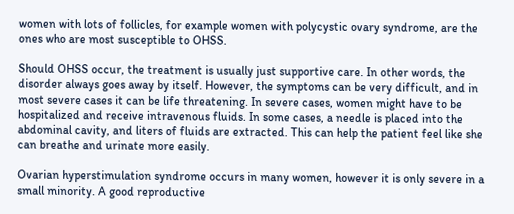women with lots of follicles, for example women with polycystic ovary syndrome, are the ones who are most susceptible to OHSS.

Should OHSS occur, the treatment is usually just supportive care. In other words, the disorder always goes away by itself. However, the symptoms can be very difficult, and in most severe cases it can be life threatening. In severe cases, women might have to be hospitalized and receive intravenous fluids. In some cases, a needle is placed into the abdominal cavity, and liters of fluids are extracted. This can help the patient feel like she can breathe and urinate more easily.

Ovarian hyperstimulation syndrome occurs in many women, however it is only severe in a small minority. A good reproductive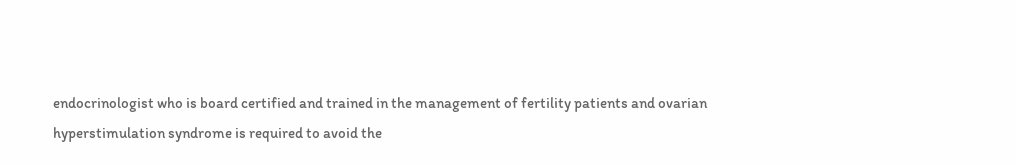endocrinologist who is board certified and trained in the management of fertility patients and ovarian hyperstimulation syndrome is required to avoid the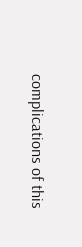complications of this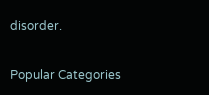disorder.

Popular Categories